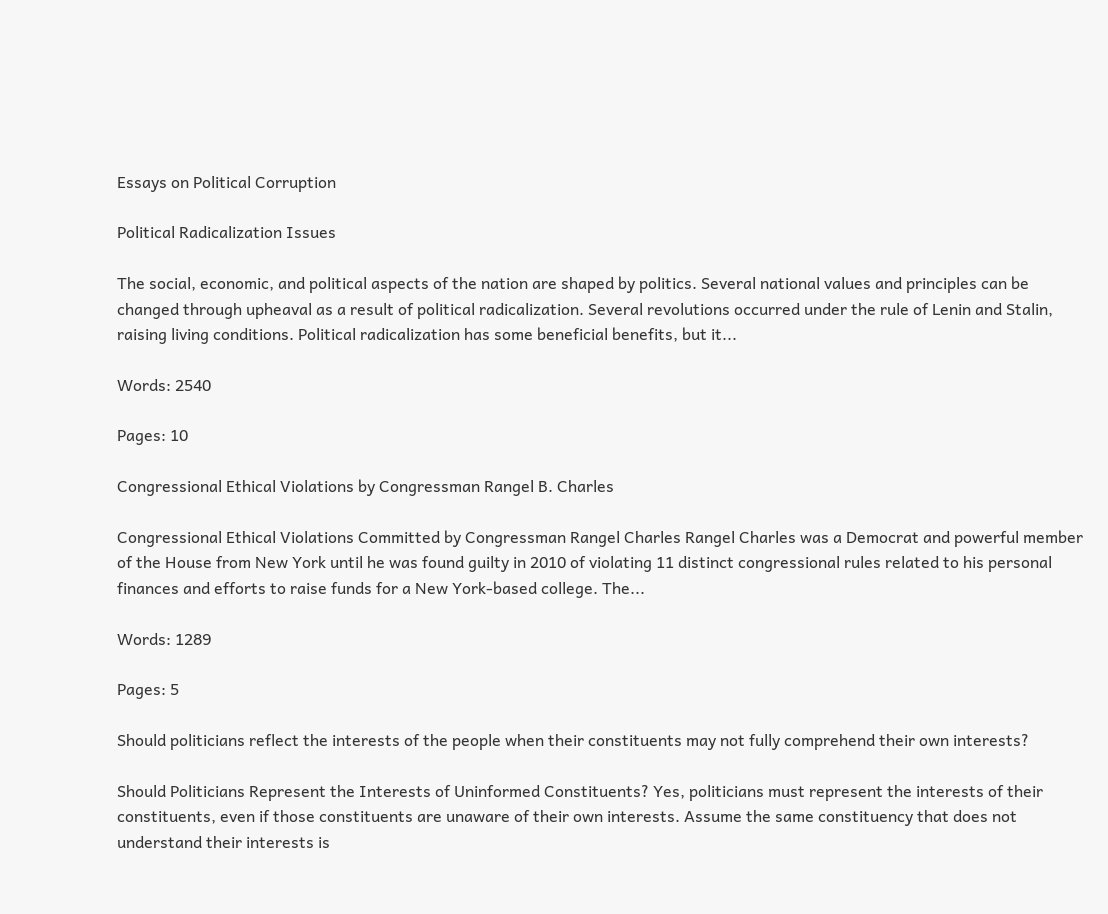Essays on Political Corruption

Political Radicalization Issues

The social, economic, and political aspects of the nation are shaped by politics. Several national values and principles can be changed through upheaval as a result of political radicalization. Several revolutions occurred under the rule of Lenin and Stalin, raising living conditions. Political radicalization has some beneficial benefits, but it...

Words: 2540

Pages: 10

Congressional Ethical Violations by Congressman Rangel B. Charles

Congressional Ethical Violations Committed by Congressman Rangel Charles Rangel Charles was a Democrat and powerful member of the House from New York until he was found guilty in 2010 of violating 11 distinct congressional rules related to his personal finances and efforts to raise funds for a New York-based college. The...

Words: 1289

Pages: 5

Should politicians reflect the interests of the people when their constituents may not fully comprehend their own interests?

Should Politicians Represent the Interests of Uninformed Constituents? Yes, politicians must represent the interests of their constituents, even if those constituents are unaware of their own interests. Assume the same constituency that does not understand their interests is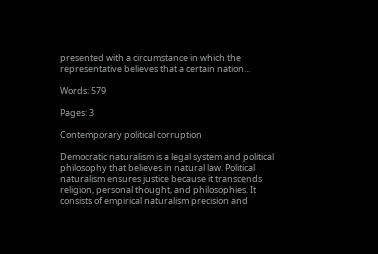presented with a circumstance in which the representative believes that a certain nation...

Words: 579

Pages: 3

Contemporary political corruption

Democratic naturalism is a legal system and political philosophy that believes in natural law. Political naturalism ensures justice because it transcends religion, personal thought, and philosophies. It consists of empirical naturalism precision and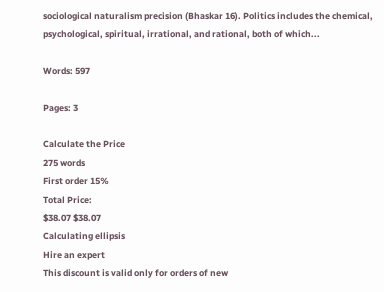sociological naturalism precision (Bhaskar 16). Politics includes the chemical, psychological, spiritual, irrational, and rational, both of which...

Words: 597

Pages: 3

Calculate the Price
275 words
First order 15%
Total Price:
$38.07 $38.07
Calculating ellipsis
Hire an expert
This discount is valid only for orders of new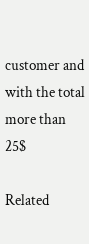customer and with the total more than 25$

Related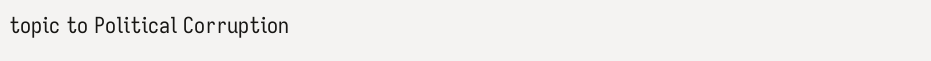topic to Political Corruption